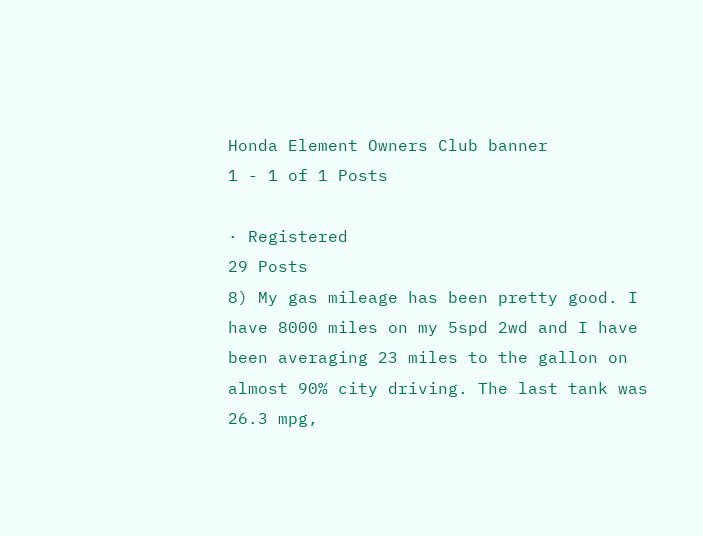Honda Element Owners Club banner
1 - 1 of 1 Posts

· Registered
29 Posts
8) My gas mileage has been pretty good. I have 8000 miles on my 5spd 2wd and I have been averaging 23 miles to the gallon on almost 90% city driving. The last tank was 26.3 mpg,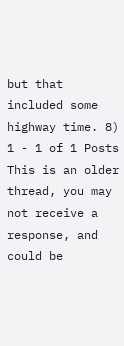but that included some highway time. 8)
1 - 1 of 1 Posts
This is an older thread, you may not receive a response, and could be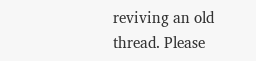reviving an old thread. Please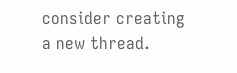consider creating a new thread.